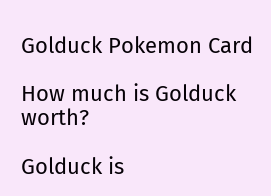Golduck Pokemon Card

How much is Golduck worth?

Golduck is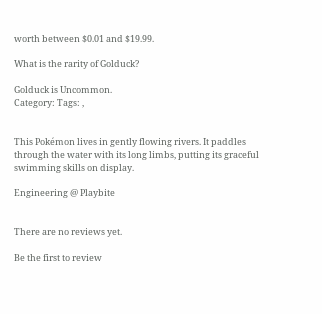worth between $0.01 and $19.99.

What is the rarity of Golduck?

Golduck is Uncommon.
Category: Tags: ,


This Pokémon lives in gently flowing rivers. It paddles through the water with its long limbs, putting its graceful swimming skills on display.

Engineering @ Playbite


There are no reviews yet.

Be the first to review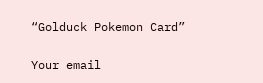“Golduck Pokemon Card”

Your email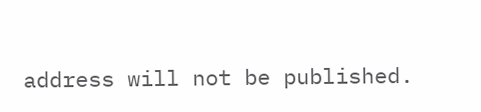address will not be published.